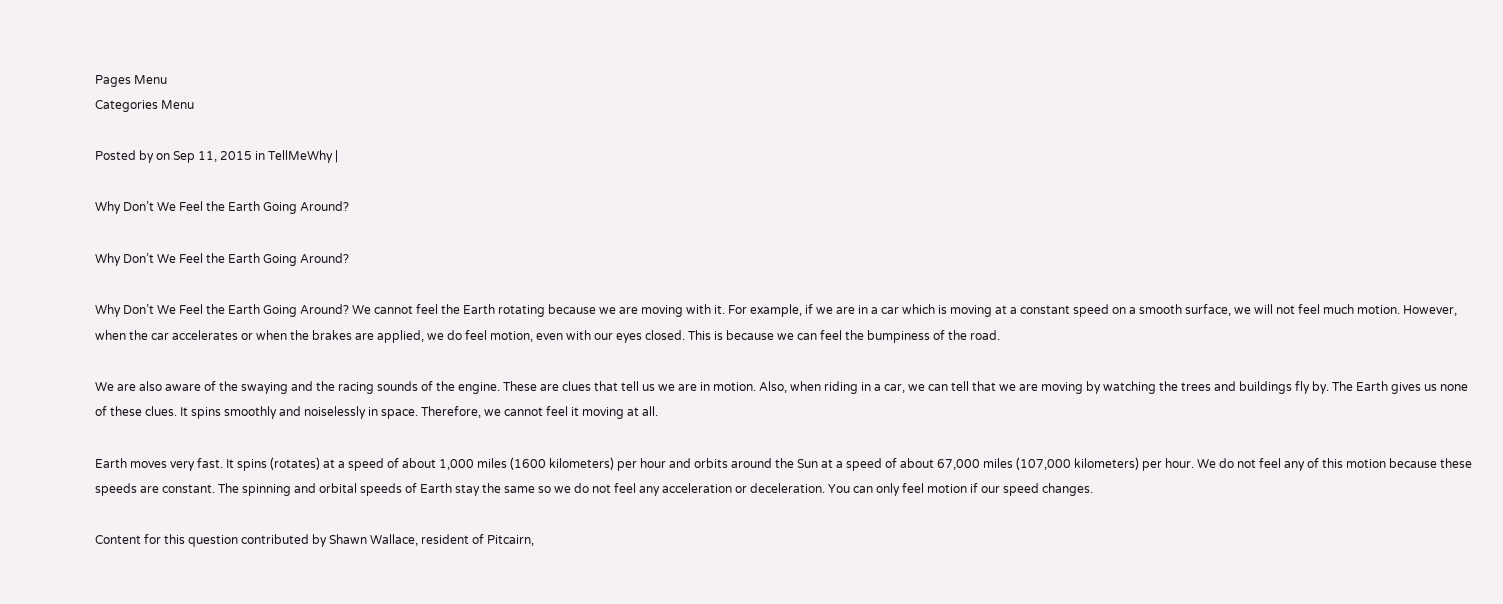Pages Menu
Categories Menu

Posted by on Sep 11, 2015 in TellMeWhy |

Why Don’t We Feel the Earth Going Around?

Why Don’t We Feel the Earth Going Around?

Why Don’t We Feel the Earth Going Around? We cannot feel the Earth rotating because we are moving with it. For example, if we are in a car which is moving at a constant speed on a smooth surface, we will not feel much motion. However, when the car accelerates or when the brakes are applied, we do feel motion, even with our eyes closed. This is because we can feel the bumpiness of the road.

We are also aware of the swaying and the racing sounds of the engine. These are clues that tell us we are in motion. Also, when riding in a car, we can tell that we are moving by watching the trees and buildings fly by. The Earth gives us none of these clues. It spins smoothly and noiselessly in space. Therefore, we cannot feel it moving at all.

Earth moves very fast. It spins (rotates) at a speed of about 1,000 miles (1600 kilometers) per hour and orbits around the Sun at a speed of about 67,000 miles (107,000 kilometers) per hour. We do not feel any of this motion because these speeds are constant. The spinning and orbital speeds of Earth stay the same so we do not feel any acceleration or deceleration. You can only feel motion if our speed changes.

Content for this question contributed by Shawn Wallace, resident of Pitcairn,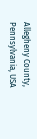Allegheny County, Pennsylvania, USA